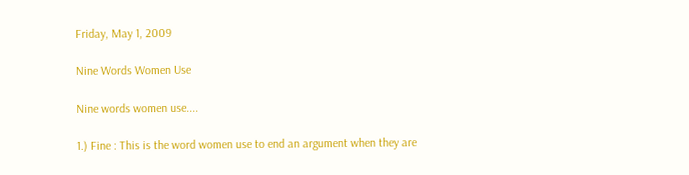Friday, May 1, 2009

Nine Words Women Use

Nine words women use....

1.) Fine : This is the word women use to end an argument when they are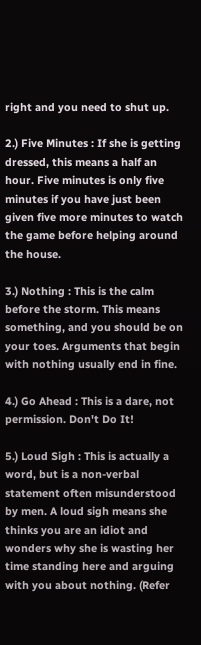right and you need to shut up.

2.) Five Minutes : If she is getting dressed, this means a half an hour. Five minutes is only five minutes if you have just been given five more minutes to watch the game before helping around the house.

3.) Nothing : This is the calm before the storm. This means something, and you should be on your toes. Arguments that begin with nothing usually end in fine.

4.) Go Ahead : This is a dare, not permission. Don't Do It!

5.) Loud Sigh : This is actually a word, but is a non-verbal statement often misunderstood by men. A loud sigh means she thinks you are an idiot and wonders why she is wasting her time standing here and arguing with you about nothing. (Refer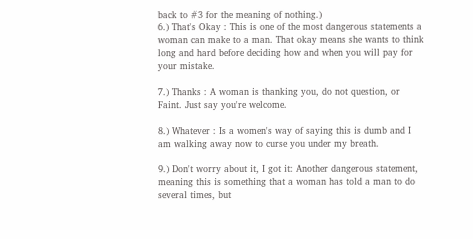back to #3 for the meaning of nothing.)
6.) That's Okay : This is one of the most dangerous statements a woman can make to a man. That okay means she wants to think long and hard before deciding how and when you will pay for your mistake.

7.) Thanks : A woman is thanking you, do not question, or Faint. Just say you're welcome.

8.) Whatever : Is a women's way of saying this is dumb and I am walking away now to curse you under my breath.

9.) Don't worry about it, I got it: Another dangerous statement, meaning this is something that a woman has told a man to do several times, but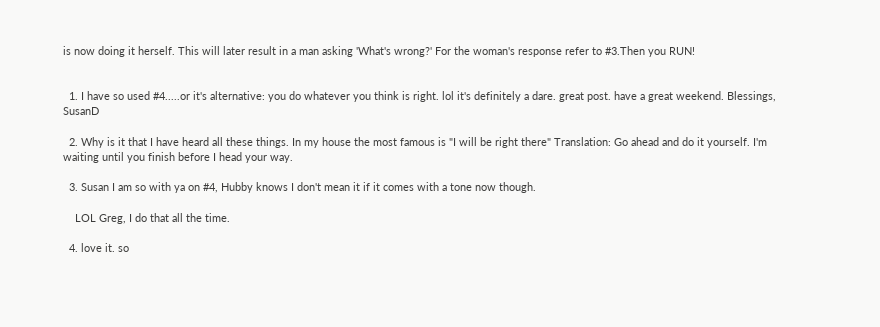is now doing it herself. This will later result in a man asking 'What's wrong?' For the woman's response refer to #3.Then you RUN!


  1. I have so used #4.....or it's alternative: you do whatever you think is right. lol it's definitely a dare. great post. have a great weekend. Blessings, SusanD

  2. Why is it that I have heard all these things. In my house the most famous is "I will be right there" Translation: Go ahead and do it yourself. I'm waiting until you finish before I head your way.

  3. Susan I am so with ya on #4, Hubby knows I don't mean it if it comes with a tone now though.

    LOL Greg, I do that all the time.

  4. love it. so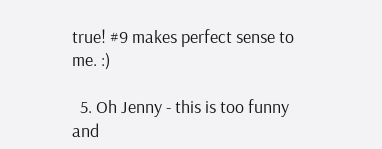true! #9 makes perfect sense to me. :)

  5. Oh Jenny - this is too funny and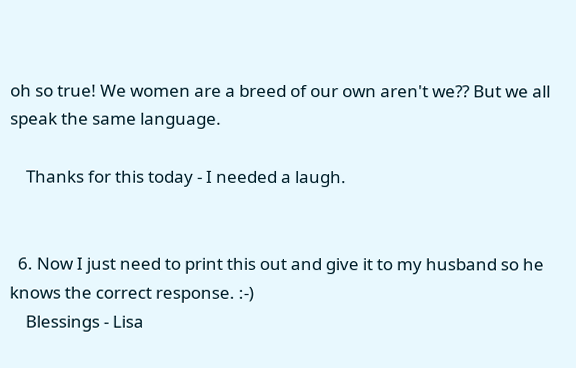oh so true! We women are a breed of our own aren't we?? But we all speak the same language.

    Thanks for this today - I needed a laugh.


  6. Now I just need to print this out and give it to my husband so he knows the correct response. :-)
    Blessings - Lisa